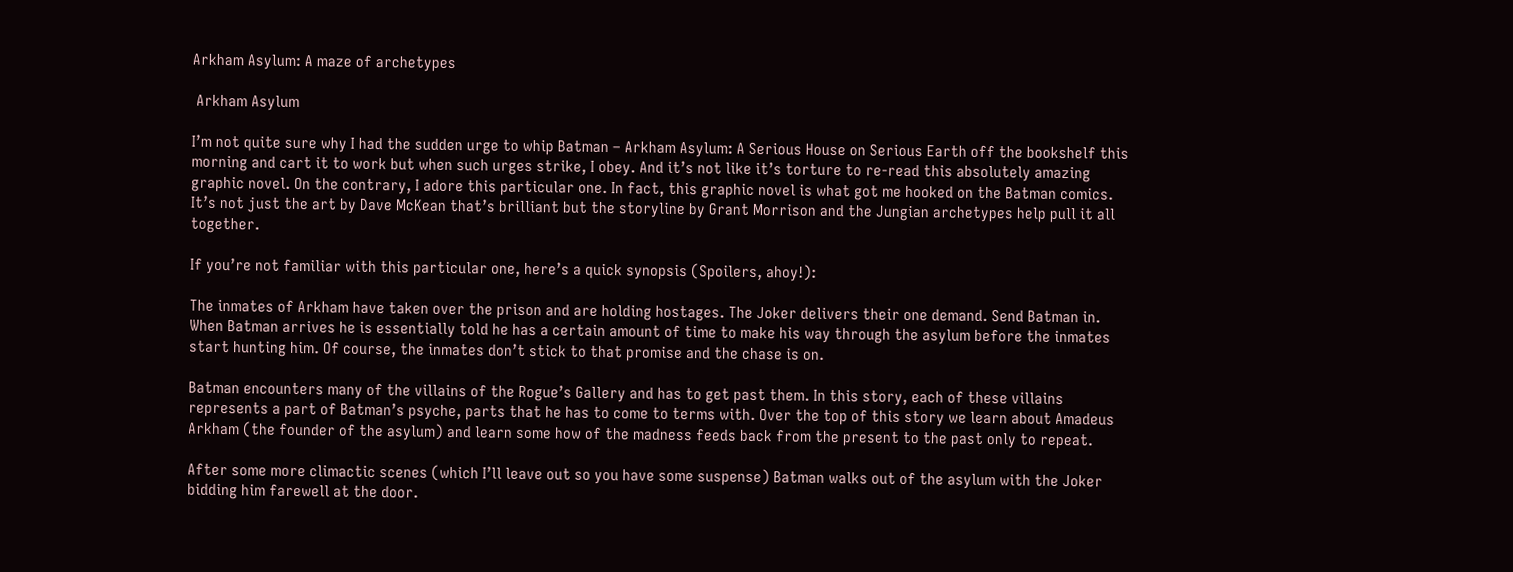Arkham Asylum: A maze of archetypes

 Arkham Asylum

I’m not quite sure why I had the sudden urge to whip Batman – Arkham Asylum: A Serious House on Serious Earth off the bookshelf this morning and cart it to work but when such urges strike, I obey. And it’s not like it’s torture to re-read this absolutely amazing graphic novel. On the contrary, I adore this particular one. In fact, this graphic novel is what got me hooked on the Batman comics. It’s not just the art by Dave McKean that’s brilliant but the storyline by Grant Morrison and the Jungian archetypes help pull it all together.

If you’re not familiar with this particular one, here’s a quick synopsis (Spoilers, ahoy!):

The inmates of Arkham have taken over the prison and are holding hostages. The Joker delivers their one demand. Send Batman in. When Batman arrives he is essentially told he has a certain amount of time to make his way through the asylum before the inmates start hunting him. Of course, the inmates don’t stick to that promise and the chase is on.

Batman encounters many of the villains of the Rogue’s Gallery and has to get past them. In this story, each of these villains represents a part of Batman’s psyche, parts that he has to come to terms with. Over the top of this story we learn about Amadeus Arkham (the founder of the asylum) and learn some how of the madness feeds back from the present to the past only to repeat.

After some more climactic scenes (which I’ll leave out so you have some suspense) Batman walks out of the asylum with the Joker bidding him farewell at the door.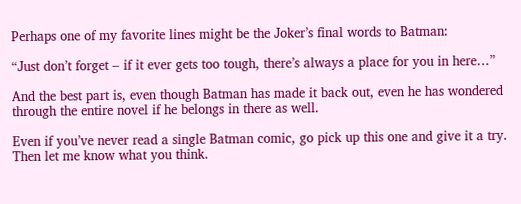Perhaps one of my favorite lines might be the Joker’s final words to Batman:

“Just don’t forget – if it ever gets too tough, there’s always a place for you in here…”

And the best part is, even though Batman has made it back out, even he has wondered through the entire novel if he belongs in there as well.

Even if you’ve never read a single Batman comic, go pick up this one and give it a try. Then let me know what you think.